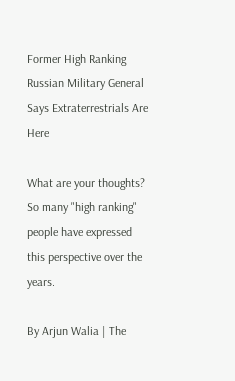Former High Ranking Russian Military General Says Extraterrestrials Are Here

What are your thoughts? So many "high ranking" people have expressed this perspective over the years.

By Arjun Walia | The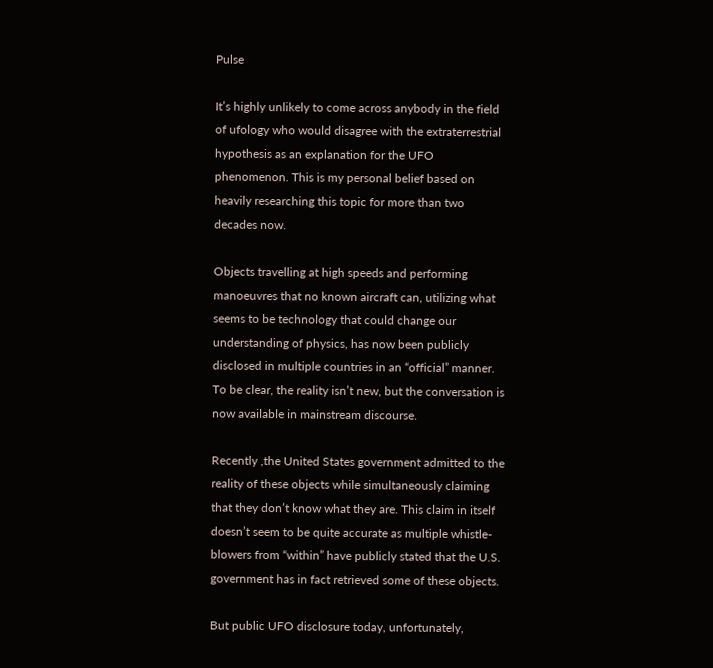Pulse

It’s highly unlikely to come across anybody in the field of ufology who would disagree with the extraterrestrial hypothesis as an explanation for the UFO phenomenon. This is my personal belief based on heavily researching this topic for more than two decades now.

Objects travelling at high speeds and performing manoeuvres that no known aircraft can, utilizing what seems to be technology that could change our understanding of physics, has now been publicly disclosed in multiple countries in an “official” manner. To be clear, the reality isn’t new, but the conversation is now available in mainstream discourse.

Recently ,the United States government admitted to the reality of these objects while simultaneously claiming that they don’t know what they are. This claim in itself doesn’t seem to be quite accurate as multiple whistle-blowers from “within” have publicly stated that the U.S. government has in fact retrieved some of these objects.

But public UFO disclosure today, unfortunately,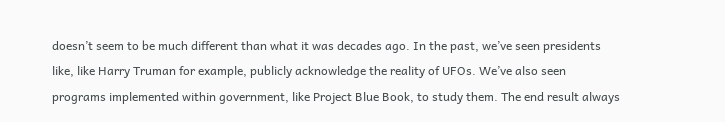doesn’t seem to be much different than what it was decades ago. In the past, we’ve seen presidents like, like Harry Truman for example, publicly acknowledge the reality of UFOs. We’ve also seen programs implemented within government, like Project Blue Book, to study them. The end result always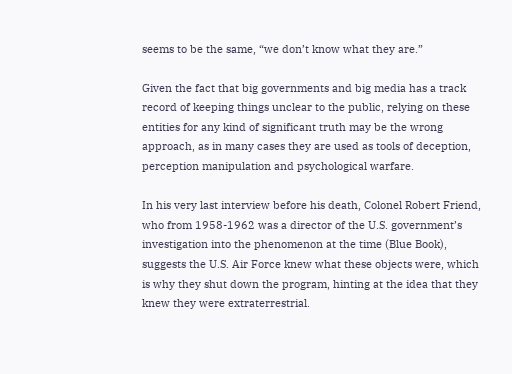seems to be the same, “we don’t know what they are.”

Given the fact that big governments and big media has a track record of keeping things unclear to the public, relying on these entities for any kind of significant truth may be the wrong approach, as in many cases they are used as tools of deception, perception manipulation and psychological warfare.

In his very last interview before his death, Colonel Robert Friend, who from 1958-1962 was a director of the U.S. government’s investigation into the phenomenon at the time (Blue Book), suggests the U.S. Air Force knew what these objects were, which is why they shut down the program, hinting at the idea that they knew they were extraterrestrial.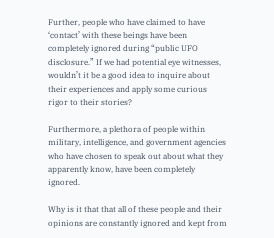Further, people who have claimed to have ‘contact’ with these beings have been completely ignored during “public UFO disclosure.” If we had potential eye witnesses, wouldn’t it be a good idea to inquire about their experiences and apply some curious rigor to their stories?

Furthermore, a plethora of people within military, intelligence, and government agencies who have chosen to speak out about what they apparently know, have been completely ignored.

Why is it that that all of these people and their opinions are constantly ignored and kept from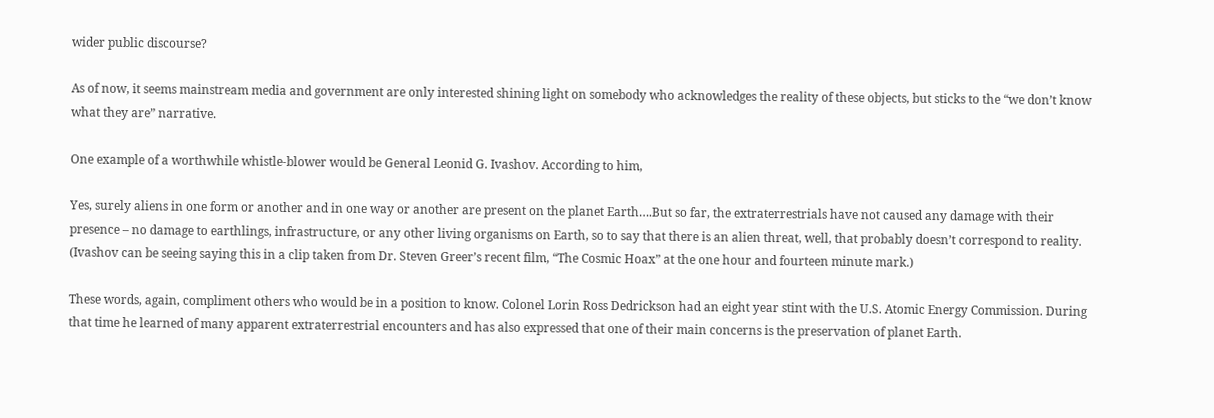wider public discourse?

As of now, it seems mainstream media and government are only interested shining light on somebody who acknowledges the reality of these objects, but sticks to the “we don’t know what they are” narrative.

One example of a worthwhile whistle-blower would be General Leonid G. Ivashov. According to him,

Yes, surely aliens in one form or another and in one way or another are present on the planet Earth….But so far, the extraterrestrials have not caused any damage with their presence – no damage to earthlings, infrastructure, or any other living organisms on Earth, so to say that there is an alien threat, well, that probably doesn’t correspond to reality. (Ivashov can be seeing saying this in a clip taken from Dr. Steven Greer’s recent film, “The Cosmic Hoax” at the one hour and fourteen minute mark.)

These words, again, compliment others who would be in a position to know. Colonel Lorin Ross Dedrickson had an eight year stint with the U.S. Atomic Energy Commission. During that time he learned of many apparent extraterrestrial encounters and has also expressed that one of their main concerns is the preservation of planet Earth.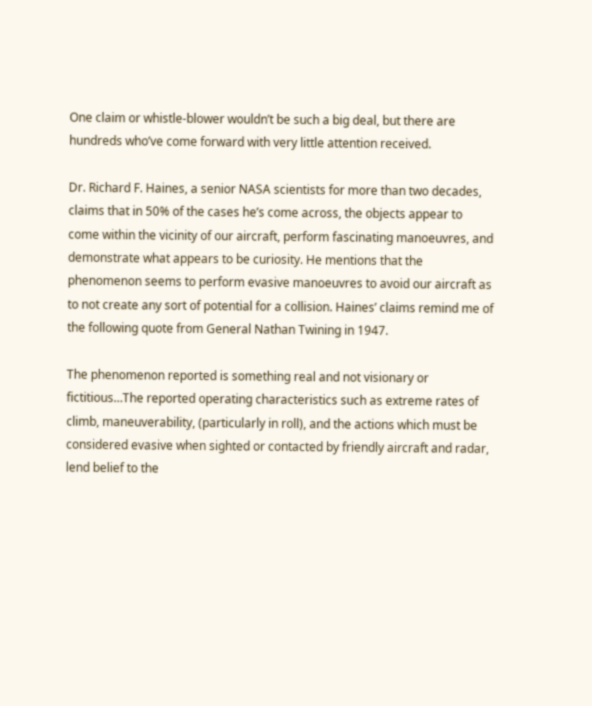One claim or whistle-blower wouldn’t be such a big deal, but there are hundreds who’ve come forward with very little attention received.

Dr. Richard F. Haines, a senior NASA scientists for more than two decades, claims that in 50% of the cases he’s come across, the objects appear to come within the vicinity of our aircraft, perform fascinating manoeuvres, and demonstrate what appears to be curiosity. He mentions that the phenomenon seems to perform evasive manoeuvres to avoid our aircraft as to not create any sort of potential for a collision. Haines’ claims remind me of the following quote from General Nathan Twining in 1947.

The phenomenon reported is something real and not visionary or fictitious…The reported operating characteristics such as extreme rates of climb, maneuverability, (particularly in roll), and the actions which must be considered evasive when sighted or contacted by friendly aircraft and radar, lend belief to the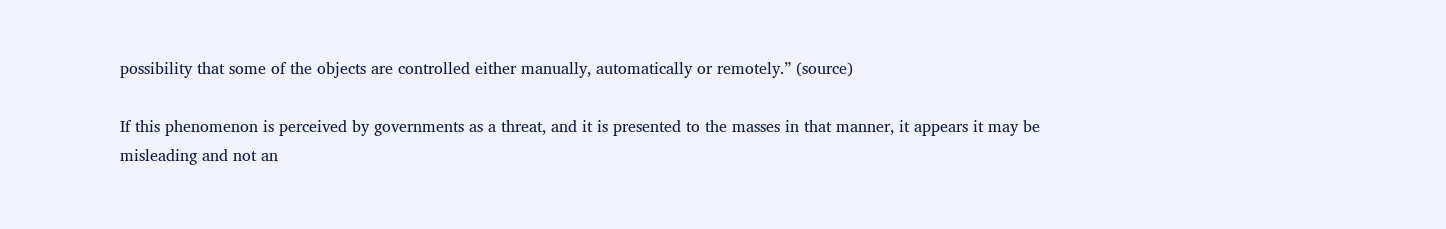possibility that some of the objects are controlled either manually, automatically or remotely.” (source)

If this phenomenon is perceived by governments as a threat, and it is presented to the masses in that manner, it appears it may be misleading and not an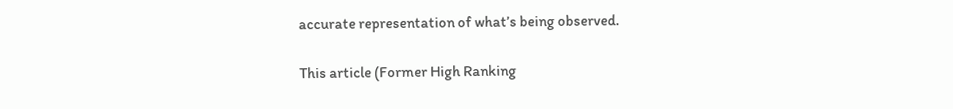accurate representation of what’s being observed.

This article (Former High Ranking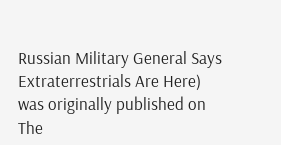Russian Military General Says Extraterrestrials Are Here) was originally published on The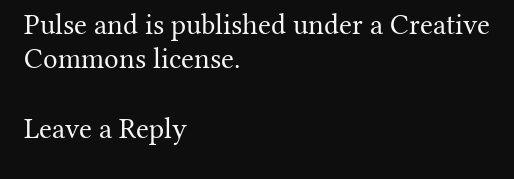Pulse and is published under a Creative Commons license.

Leave a Reply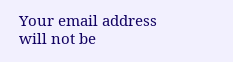Your email address will not be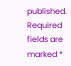published. Required fields are marked *